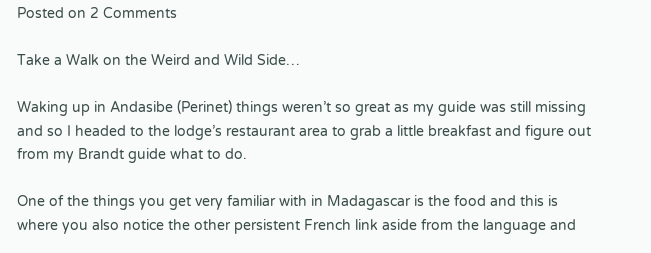Posted on 2 Comments

Take a Walk on the Weird and Wild Side…

Waking up in Andasibe (Perinet) things weren’t so great as my guide was still missing and so I headed to the lodge’s restaurant area to grab a little breakfast and figure out from my Brandt guide what to do.

One of the things you get very familiar with in Madagascar is the food and this is where you also notice the other persistent French link aside from the language and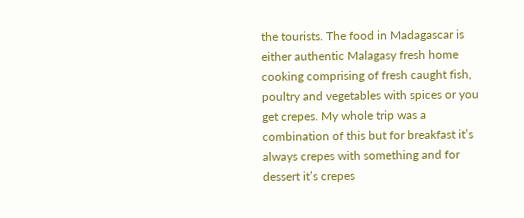the tourists. The food in Madagascar is either authentic Malagasy fresh home cooking comprising of fresh caught fish, poultry and vegetables with spices or you get crepes. My whole trip was a combination of this but for breakfast it’s always crepes with something and for dessert it’s crepes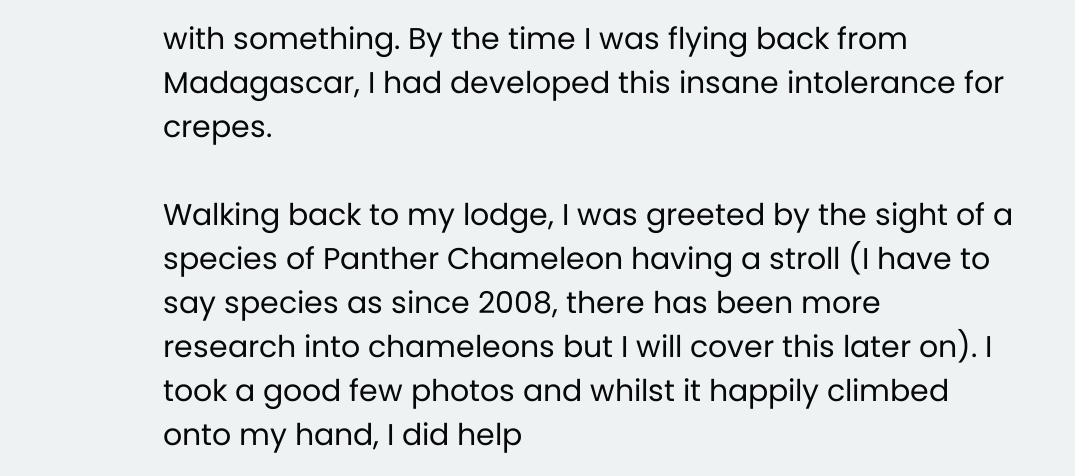with something. By the time I was flying back from Madagascar, I had developed this insane intolerance for crepes.

Walking back to my lodge, I was greeted by the sight of a species of Panther Chameleon having a stroll (I have to say species as since 2008, there has been more research into chameleons but I will cover this later on). I took a good few photos and whilst it happily climbed onto my hand, I did help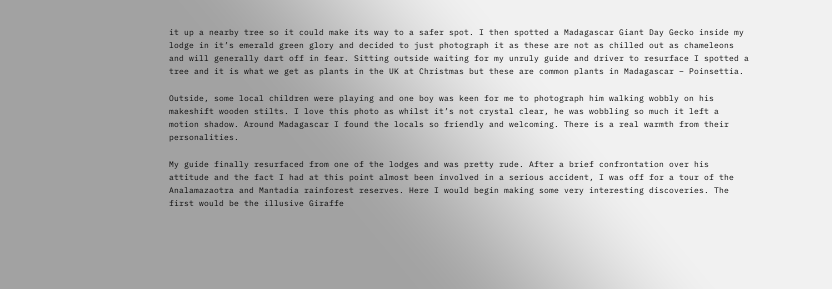it up a nearby tree so it could make its way to a safer spot. I then spotted a Madagascar Giant Day Gecko inside my lodge in it’s emerald green glory and decided to just photograph it as these are not as chilled out as chameleons and will generally dart off in fear. Sitting outside waiting for my unruly guide and driver to resurface I spotted a tree and it is what we get as plants in the UK at Christmas but these are common plants in Madagascar – Poinsettia.

Outside, some local children were playing and one boy was keen for me to photograph him walking wobbly on his makeshift wooden stilts. I love this photo as whilst it’s not crystal clear, he was wobbling so much it left a motion shadow. Around Madagascar I found the locals so friendly and welcoming. There is a real warmth from their personalities.

My guide finally resurfaced from one of the lodges and was pretty rude. After a brief confrontation over his attitude and the fact I had at this point almost been involved in a serious accident, I was off for a tour of the Analamazaotra and Mantadia rainforest reserves. Here I would begin making some very interesting discoveries. The first would be the illusive Giraffe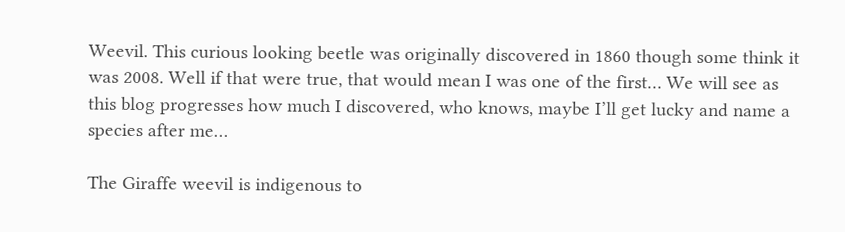Weevil. This curious looking beetle was originally discovered in 1860 though some think it was 2008. Well if that were true, that would mean I was one of the first… We will see as this blog progresses how much I discovered, who knows, maybe I’ll get lucky and name a species after me…

The Giraffe weevil is indigenous to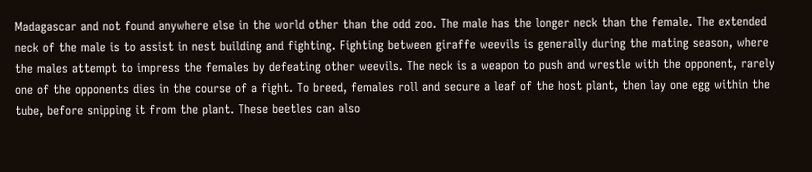Madagascar and not found anywhere else in the world other than the odd zoo. The male has the longer neck than the female. The extended neck of the male is to assist in nest building and fighting. Fighting between giraffe weevils is generally during the mating season, where the males attempt to impress the females by defeating other weevils. The neck is a weapon to push and wrestle with the opponent, rarely one of the opponents dies in the course of a fight. To breed, females roll and secure a leaf of the host plant, then lay one egg within the tube, before snipping it from the plant. These beetles can also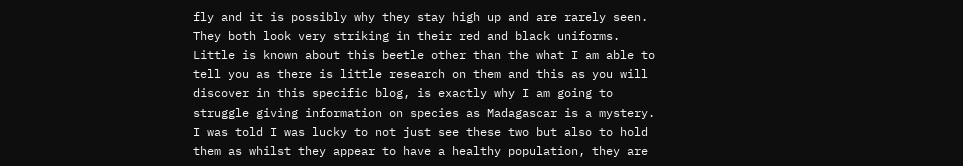fly and it is possibly why they stay high up and are rarely seen. They both look very striking in their red and black uniforms. Little is known about this beetle other than the what I am able to tell you as there is little research on them and this as you will discover in this specific blog, is exactly why I am going to struggle giving information on species as Madagascar is a mystery. I was told I was lucky to not just see these two but also to hold them as whilst they appear to have a healthy population, they are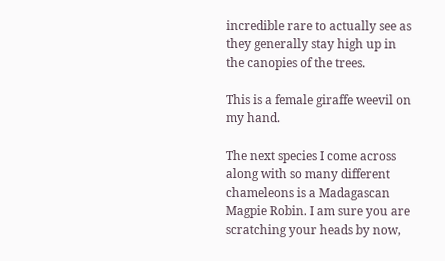incredible rare to actually see as they generally stay high up in the canopies of the trees.

This is a female giraffe weevil on my hand.

The next species I come across along with so many different chameleons is a Madagascan Magpie Robin. I am sure you are scratching your heads by now,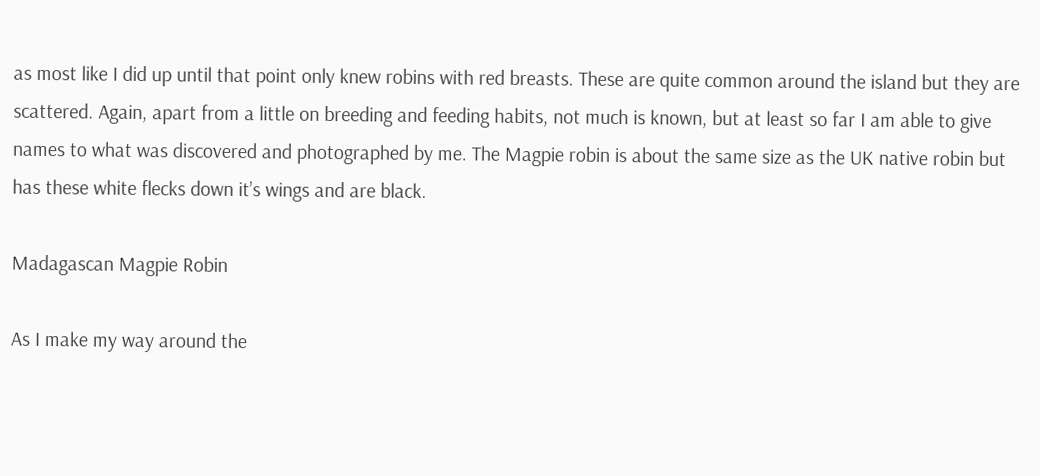as most like I did up until that point only knew robins with red breasts. These are quite common around the island but they are scattered. Again, apart from a little on breeding and feeding habits, not much is known, but at least so far I am able to give names to what was discovered and photographed by me. The Magpie robin is about the same size as the UK native robin but has these white flecks down it’s wings and are black.

Madagascan Magpie Robin

As I make my way around the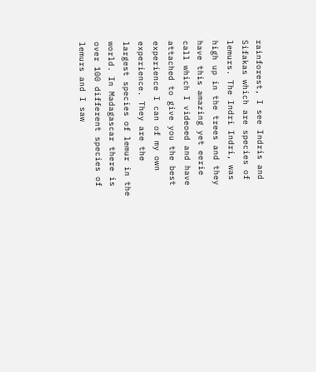rainforest, I see Indris and Sifakas which are species of lemurs. The Indri Indri, was high up in the trees and they have this amazing yet eerie call which I videoed and have attached to give you the best experience I can of my own experience. They are the largest species of lemur in the world. In Madagascar there is over 100 different species of lemurs and I saw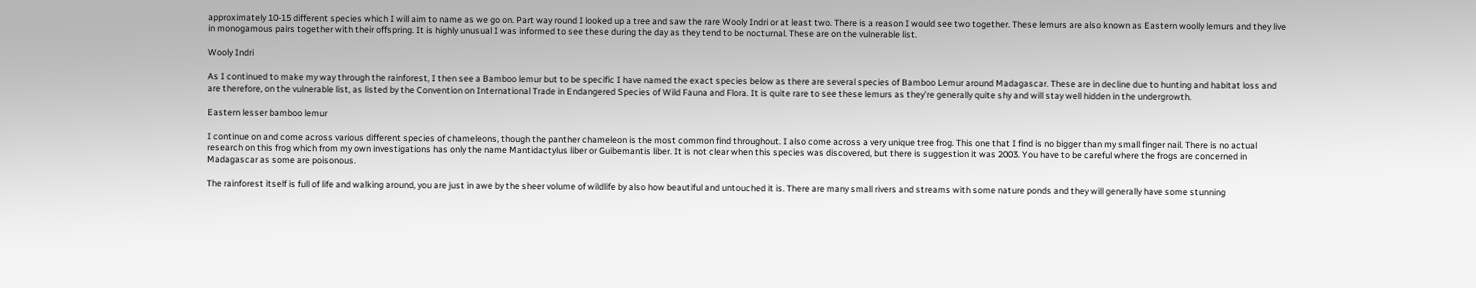approximately 10-15 different species which I will aim to name as we go on. Part way round I looked up a tree and saw the rare Wooly Indri or at least two. There is a reason I would see two together. These lemurs are also known as Eastern woolly lemurs and they live in monogamous pairs together with their offspring. It is highly unusual I was informed to see these during the day as they tend to be nocturnal. These are on the vulnerable list.

Wooly Indri

As I continued to make my way through the rainforest, I then see a Bamboo lemur but to be specific I have named the exact species below as there are several species of Bamboo Lemur around Madagascar. These are in decline due to hunting and habitat loss and are therefore, on the vulnerable list, as listed by the Convention on International Trade in Endangered Species of Wild Fauna and Flora. It is quite rare to see these lemurs as they’re generally quite shy and will stay well hidden in the undergrowth.

Eastern lesser bamboo lemur

I continue on and come across various different species of chameleons, though the panther chameleon is the most common find throughout. I also come across a very unique tree frog. This one that I find is no bigger than my small finger nail. There is no actual research on this frog which from my own investigations has only the name Mantidactylus liber or Guibemantis liber. It is not clear when this species was discovered, but there is suggestion it was 2003. You have to be careful where the frogs are concerned in Madagascar as some are poisonous.

The rainforest itself is full of life and walking around, you are just in awe by the sheer volume of wildlife by also how beautiful and untouched it is. There are many small rivers and streams with some nature ponds and they will generally have some stunning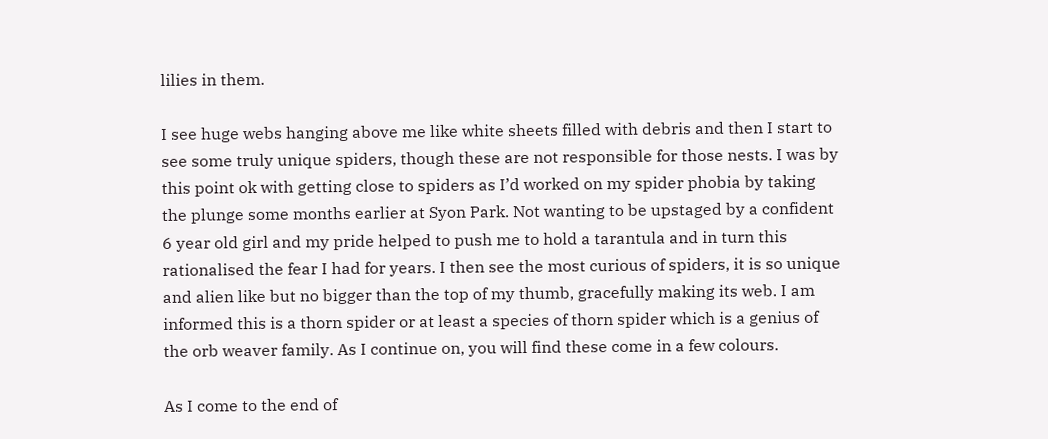lilies in them.

I see huge webs hanging above me like white sheets filled with debris and then I start to see some truly unique spiders, though these are not responsible for those nests. I was by this point ok with getting close to spiders as I’d worked on my spider phobia by taking the plunge some months earlier at Syon Park. Not wanting to be upstaged by a confident 6 year old girl and my pride helped to push me to hold a tarantula and in turn this rationalised the fear I had for years. I then see the most curious of spiders, it is so unique and alien like but no bigger than the top of my thumb, gracefully making its web. I am informed this is a thorn spider or at least a species of thorn spider which is a genius of the orb weaver family. As I continue on, you will find these come in a few colours.

As I come to the end of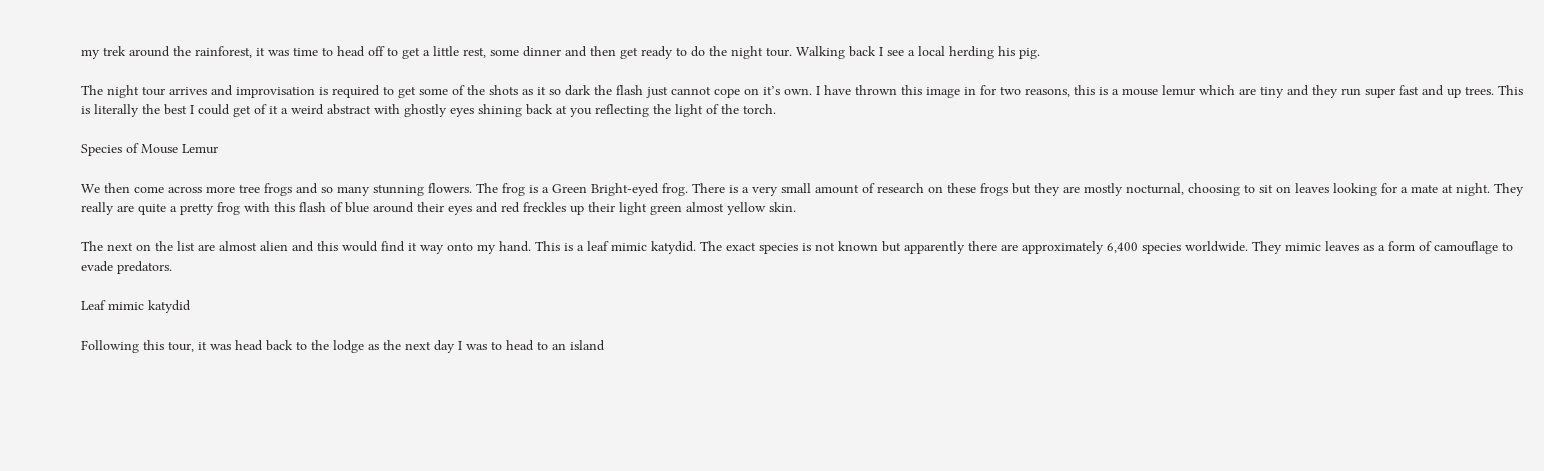my trek around the rainforest, it was time to head off to get a little rest, some dinner and then get ready to do the night tour. Walking back I see a local herding his pig.

The night tour arrives and improvisation is required to get some of the shots as it so dark the flash just cannot cope on it’s own. I have thrown this image in for two reasons, this is a mouse lemur which are tiny and they run super fast and up trees. This is literally the best I could get of it a weird abstract with ghostly eyes shining back at you reflecting the light of the torch.

Species of Mouse Lemur

We then come across more tree frogs and so many stunning flowers. The frog is a Green Bright-eyed frog. There is a very small amount of research on these frogs but they are mostly nocturnal, choosing to sit on leaves looking for a mate at night. They really are quite a pretty frog with this flash of blue around their eyes and red freckles up their light green almost yellow skin.

The next on the list are almost alien and this would find it way onto my hand. This is a leaf mimic katydid. The exact species is not known but apparently there are approximately 6,400 species worldwide. They mimic leaves as a form of camouflage to evade predators.

Leaf mimic katydid

Following this tour, it was head back to the lodge as the next day I was to head to an island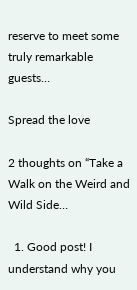reserve to meet some truly remarkable guests…

Spread the love

2 thoughts on “Take a Walk on the Weird and Wild Side…

  1. Good post! I understand why you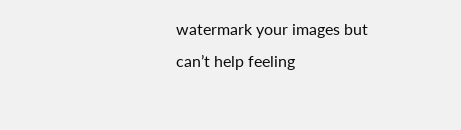watermark your images but can’t help feeling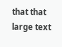that that large text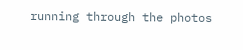running through the photos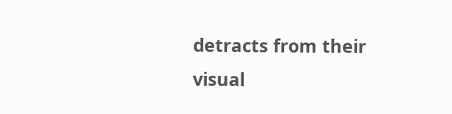detracts from their visual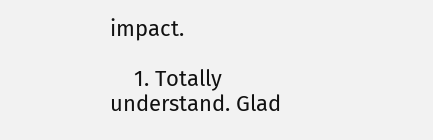impact.

    1. Totally understand. Glad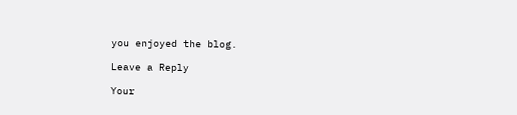you enjoyed the blog.

Leave a Reply

Your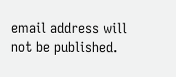email address will not be published.